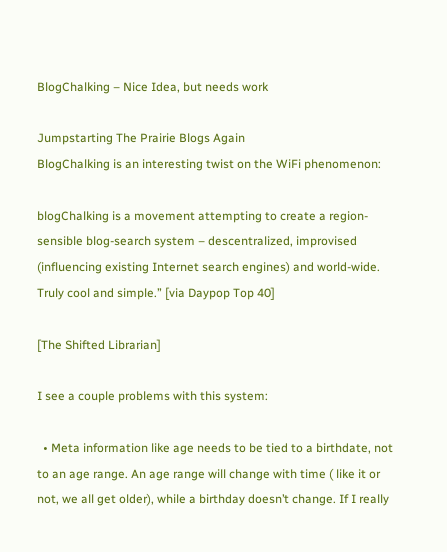BlogChalking – Nice Idea, but needs work

Jumpstarting The Prairie Blogs Again
BlogChalking is an interesting twist on the WiFi phenomenon:

blogChalking is a movement attempting to create a region-sensible blog-search system – descentralized, improvised (influencing existing Internet search engines) and world-wide. Truly cool and simple.” [via Daypop Top 40]

[The Shifted Librarian]

I see a couple problems with this system:

  • Meta information like age needs to be tied to a birthdate, not to an age range. An age range will change with time ( like it or not, we all get older), while a birthday doesn’t change. If I really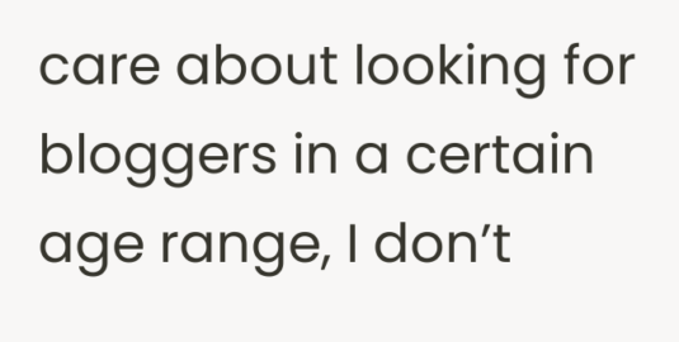care about looking for bloggers in a certain age range, I don’t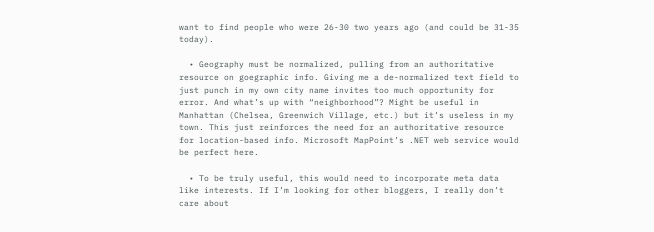want to find people who were 26-30 two years ago (and could be 31-35 today).

  • Geography must be normalized, pulling from an authoritative resource on goegraphic info. Giving me a de-normalized text field to just punch in my own city name invites too much opportunity for error. And what’s up with “neighborhood”? Might be useful in Manhattan (Chelsea, Greenwich Village, etc.) but it’s useless in my town. This just reinforces the need for an authoritative resource for location-based info. Microsoft MapPoint’s .NET web service would be perfect here.

  • To be truly useful, this would need to incorporate meta data like interests. If I’m looking for other bloggers, I really don’t care about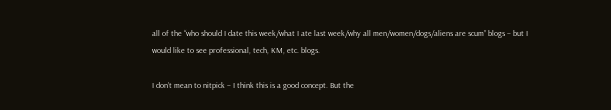all of the “who should I date this week/what I ate last week/why all men/women/dogs/aliens are scum” blogs – but I would like to see professional, tech, KM, etc. blogs.

I don’t mean to nitpick – I think this is a good concept. But the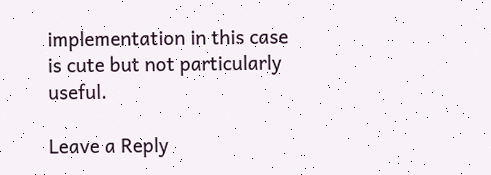implementation in this case is cute but not particularly useful.

Leave a Reply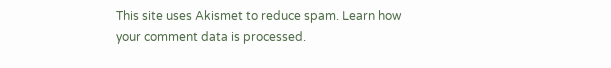This site uses Akismet to reduce spam. Learn how your comment data is processed.